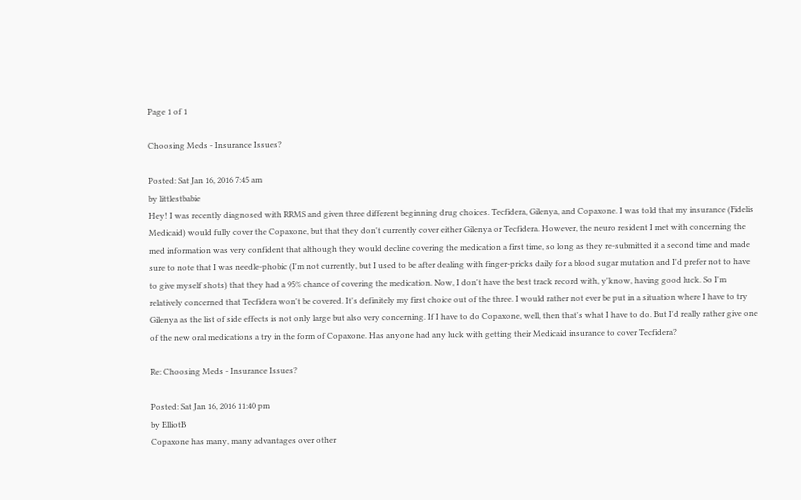Page 1 of 1

Choosing Meds - Insurance Issues?

Posted: Sat Jan 16, 2016 7:45 am
by littlestbabie
Hey! I was recently diagnosed with RRMS and given three different beginning drug choices. Tecfidera, Gilenya, and Copaxone. I was told that my insurance (Fidelis Medicaid) would fully cover the Copaxone, but that they don't currently cover either Gilenya or Tecfidera. However, the neuro resident I met with concerning the med information was very confident that although they would decline covering the medication a first time, so long as they re-submitted it a second time and made sure to note that I was needle-phobic (I'm not currently, but I used to be after dealing with finger-pricks daily for a blood sugar mutation and I'd prefer not to have to give myself shots) that they had a 95% chance of covering the medication. Now, I don't have the best track record with, y'know, having good luck. So I'm relatively concerned that Tecfidera won't be covered. It's definitely my first choice out of the three. I would rather not ever be put in a situation where I have to try Gilenya as the list of side effects is not only large but also very concerning. If I have to do Copaxone, well, then that's what I have to do. But I'd really rather give one of the new oral medications a try in the form of Copaxone. Has anyone had any luck with getting their Medicaid insurance to cover Tecfidera?

Re: Choosing Meds - Insurance Issues?

Posted: Sat Jan 16, 2016 11:40 pm
by ElliotB
Copaxone has many, many advantages over other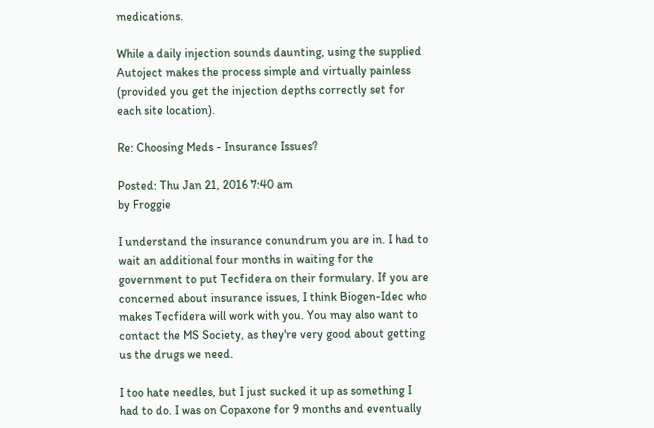medications.

While a daily injection sounds daunting, using the supplied Autoject makes the process simple and virtually painless (provided you get the injection depths correctly set for each site location).

Re: Choosing Meds - Insurance Issues?

Posted: Thu Jan 21, 2016 7:40 am
by Froggie

I understand the insurance conundrum you are in. I had to wait an additional four months in waiting for the government to put Tecfidera on their formulary. If you are concerned about insurance issues, I think Biogen-Idec who makes Tecfidera will work with you. You may also want to contact the MS Society, as they're very good about getting us the drugs we need.

I too hate needles, but I just sucked it up as something I had to do. I was on Copaxone for 9 months and eventually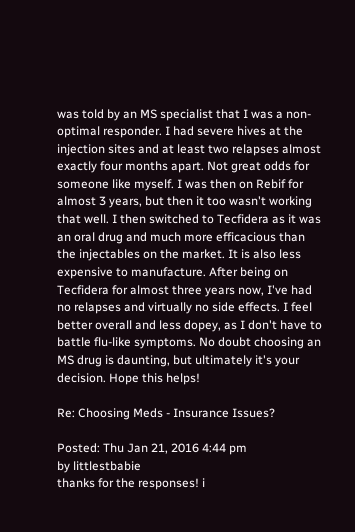was told by an MS specialist that I was a non-optimal responder. I had severe hives at the injection sites and at least two relapses almost exactly four months apart. Not great odds for someone like myself. I was then on Rebif for almost 3 years, but then it too wasn't working that well. I then switched to Tecfidera as it was an oral drug and much more efficacious than the injectables on the market. It is also less expensive to manufacture. After being on Tecfidera for almost three years now, I've had no relapses and virtually no side effects. I feel better overall and less dopey, as I don't have to battle flu-like symptoms. No doubt choosing an MS drug is daunting, but ultimately it's your decision. Hope this helps!

Re: Choosing Meds - Insurance Issues?

Posted: Thu Jan 21, 2016 4:44 pm
by littlestbabie
thanks for the responses! i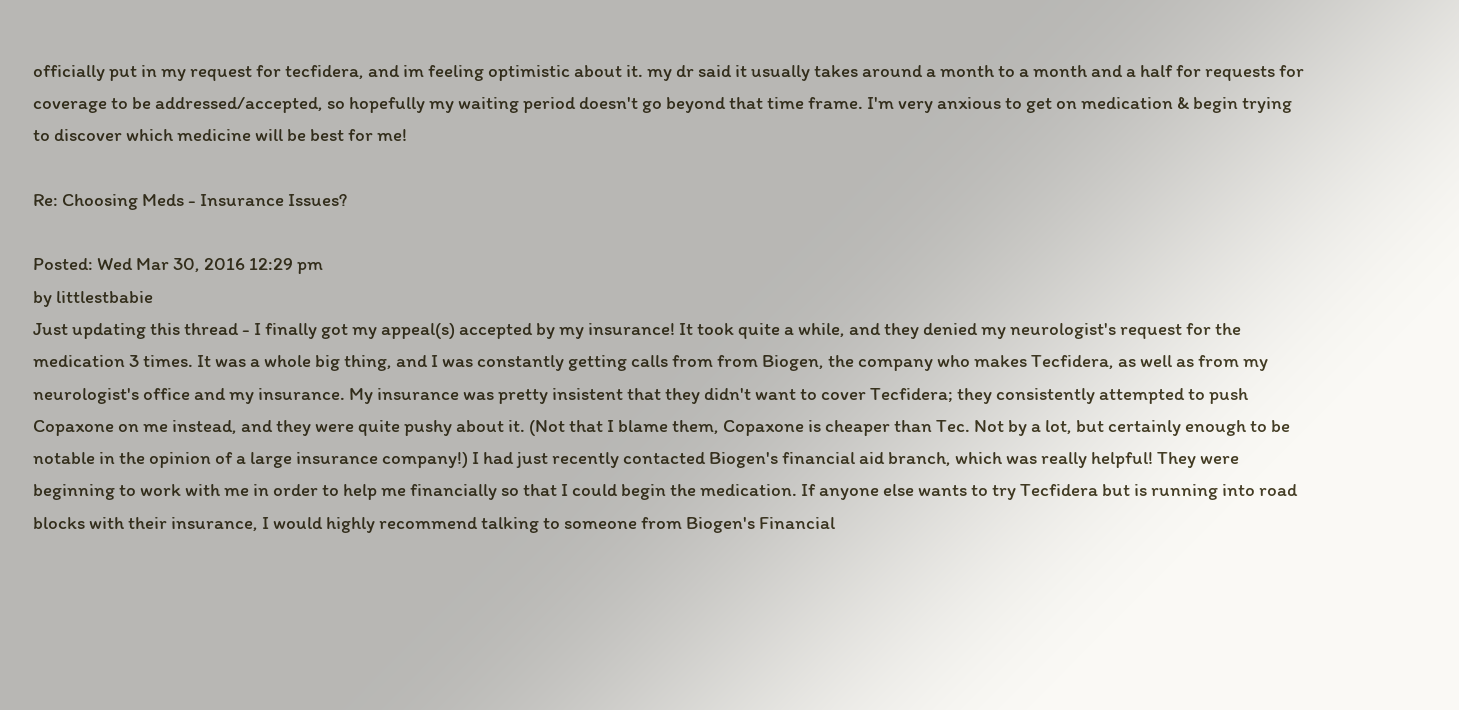officially put in my request for tecfidera, and im feeling optimistic about it. my dr said it usually takes around a month to a month and a half for requests for coverage to be addressed/accepted, so hopefully my waiting period doesn't go beyond that time frame. I'm very anxious to get on medication & begin trying to discover which medicine will be best for me!

Re: Choosing Meds - Insurance Issues?

Posted: Wed Mar 30, 2016 12:29 pm
by littlestbabie
Just updating this thread - I finally got my appeal(s) accepted by my insurance! It took quite a while, and they denied my neurologist's request for the medication 3 times. It was a whole big thing, and I was constantly getting calls from from Biogen, the company who makes Tecfidera, as well as from my neurologist's office and my insurance. My insurance was pretty insistent that they didn't want to cover Tecfidera; they consistently attempted to push Copaxone on me instead, and they were quite pushy about it. (Not that I blame them, Copaxone is cheaper than Tec. Not by a lot, but certainly enough to be notable in the opinion of a large insurance company!) I had just recently contacted Biogen's financial aid branch, which was really helpful! They were beginning to work with me in order to help me financially so that I could begin the medication. If anyone else wants to try Tecfidera but is running into road blocks with their insurance, I would highly recommend talking to someone from Biogen's Financial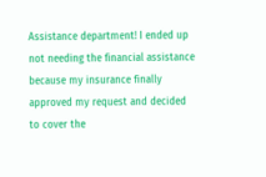Assistance department! I ended up not needing the financial assistance because my insurance finally approved my request and decided to cover the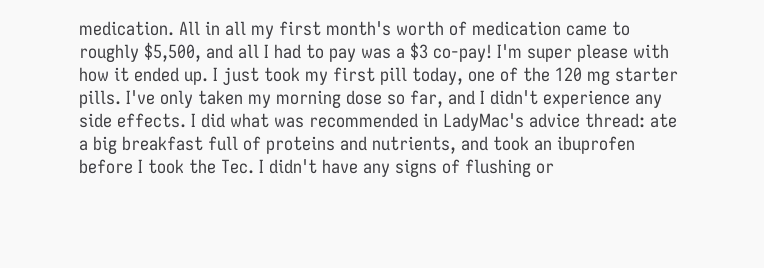medication. All in all my first month's worth of medication came to roughly $5,500, and all I had to pay was a $3 co-pay! I'm super please with how it ended up. I just took my first pill today, one of the 120 mg starter pills. I've only taken my morning dose so far, and I didn't experience any side effects. I did what was recommended in LadyMac's advice thread: ate a big breakfast full of proteins and nutrients, and took an ibuprofen before I took the Tec. I didn't have any signs of flushing or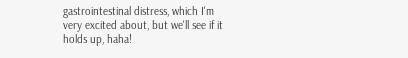gastrointestinal distress, which I'm very excited about, but we'll see if it holds up, haha!